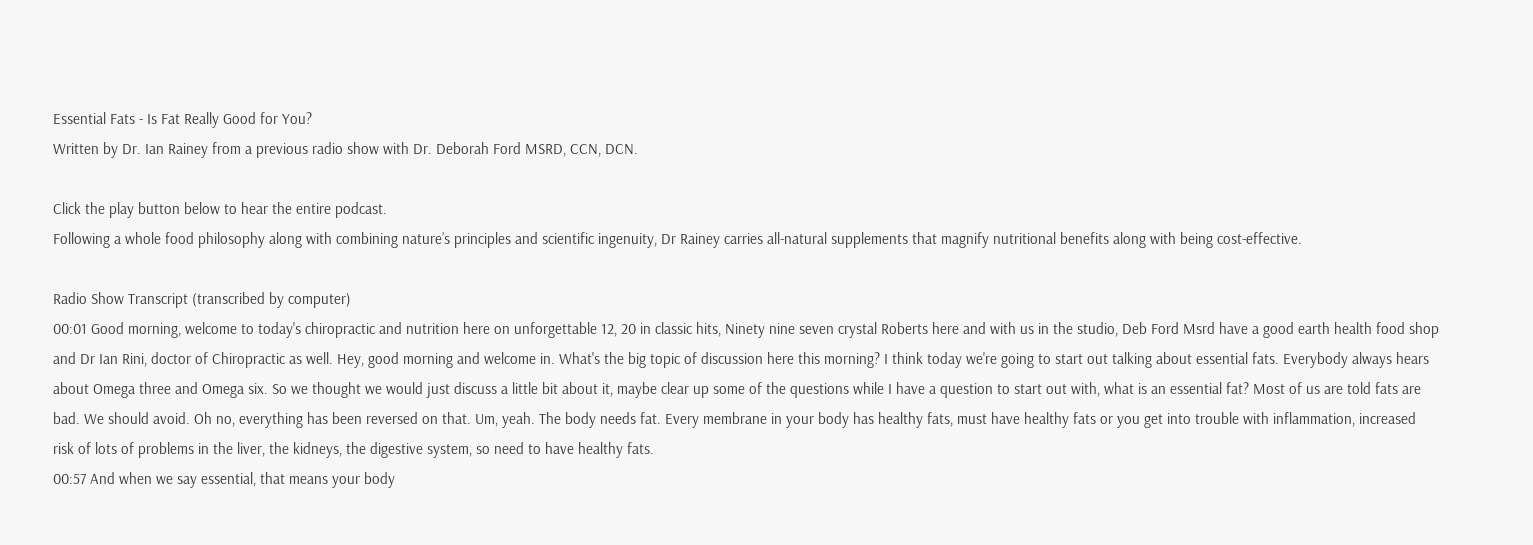Essential Fats - Is Fat Really Good for You?
Written by Dr. Ian Rainey from a previous radio show with Dr. Deborah Ford MSRD, CCN, DCN.

Click the play button below to hear the entire podcast.
Following a whole food philosophy along with combining nature’s principles and scientific ingenuity, Dr Rainey carries all-natural supplements that magnify nutritional benefits along with being cost-effective.

Radio Show Transcript (transcribed by computer)
00:01 Good morning, welcome to today's chiropractic and nutrition here on unforgettable 12, 20 in classic hits, Ninety nine seven crystal Roberts here and with us in the studio, Deb Ford Msrd have a good earth health food shop and Dr Ian Rini, doctor of Chiropractic as well. Hey, good morning and welcome in. What's the big topic of discussion here this morning? I think today we're going to start out talking about essential fats. Everybody always hears about Omega three and Omega six. So we thought we would just discuss a little bit about it, maybe clear up some of the questions while I have a question to start out with, what is an essential fat? Most of us are told fats are bad. We should avoid. Oh no, everything has been reversed on that. Um, yeah. The body needs fat. Every membrane in your body has healthy fats, must have healthy fats or you get into trouble with inflammation, increased risk of lots of problems in the liver, the kidneys, the digestive system, so need to have healthy fats.
00:57 And when we say essential, that means your body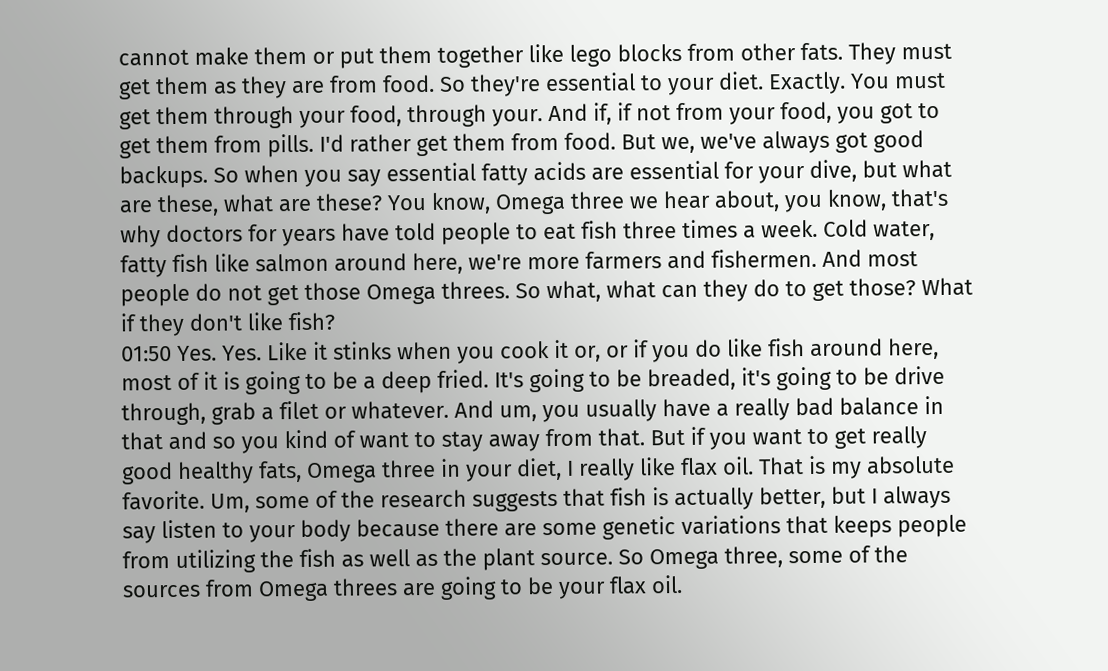cannot make them or put them together like lego blocks from other fats. They must get them as they are from food. So they're essential to your diet. Exactly. You must get them through your food, through your. And if, if not from your food, you got to get them from pills. I'd rather get them from food. But we, we've always got good backups. So when you say essential fatty acids are essential for your dive, but what are these, what are these? You know, Omega three we hear about, you know, that's why doctors for years have told people to eat fish three times a week. Cold water, fatty fish like salmon around here, we're more farmers and fishermen. And most people do not get those Omega threes. So what, what can they do to get those? What if they don't like fish?
01:50 Yes. Yes. Like it stinks when you cook it or, or if you do like fish around here, most of it is going to be a deep fried. It's going to be breaded, it's going to be drive through, grab a filet or whatever. And um, you usually have a really bad balance in that and so you kind of want to stay away from that. But if you want to get really good healthy fats, Omega three in your diet, I really like flax oil. That is my absolute favorite. Um, some of the research suggests that fish is actually better, but I always say listen to your body because there are some genetic variations that keeps people from utilizing the fish as well as the plant source. So Omega three, some of the sources from Omega threes are going to be your flax oil.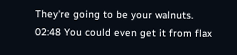They're going to be your walnuts.
02:48 You could even get it from flax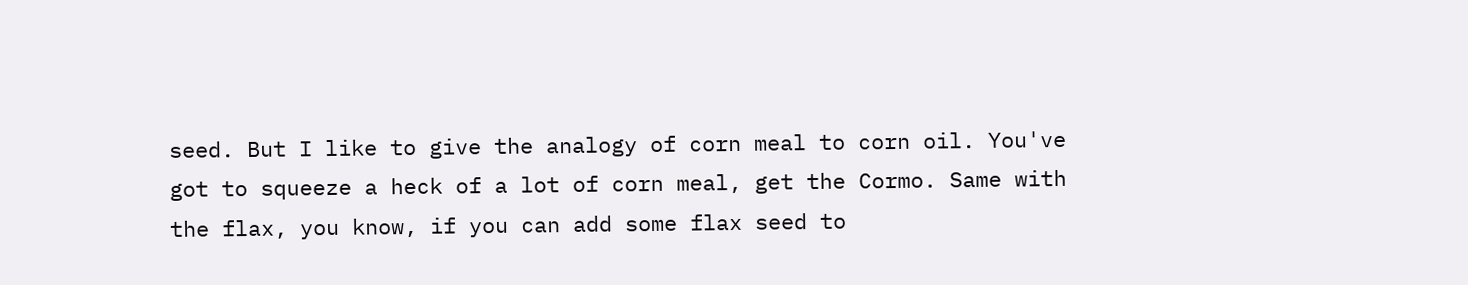seed. But I like to give the analogy of corn meal to corn oil. You've got to squeeze a heck of a lot of corn meal, get the Cormo. Same with the flax, you know, if you can add some flax seed to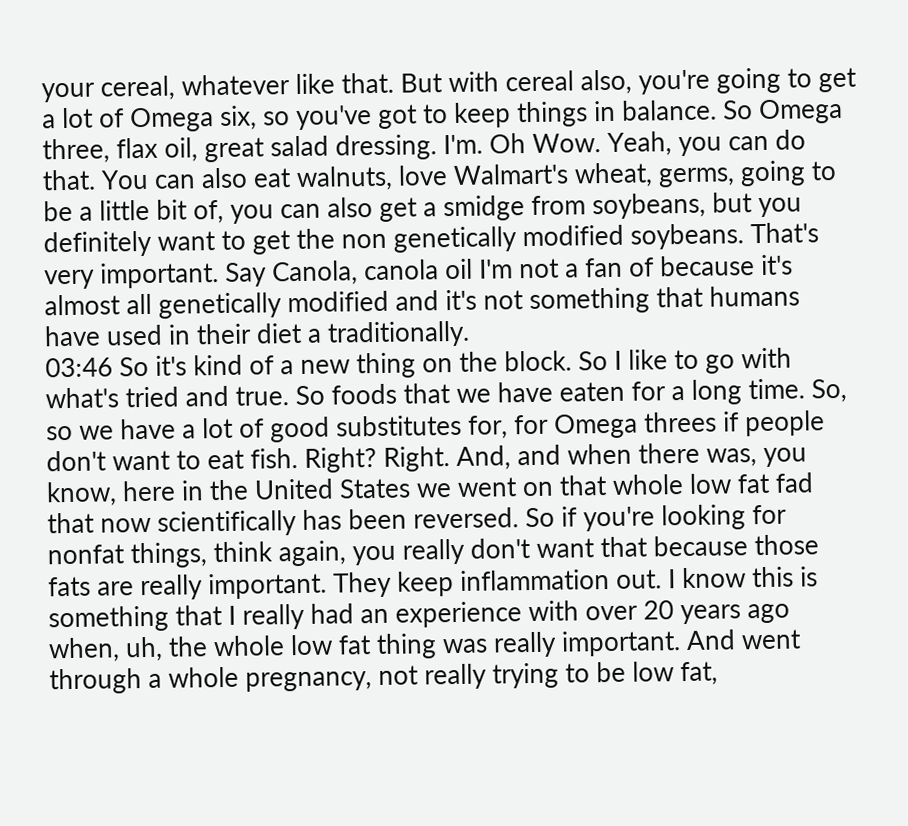your cereal, whatever like that. But with cereal also, you're going to get a lot of Omega six, so you've got to keep things in balance. So Omega three, flax oil, great salad dressing. I'm. Oh Wow. Yeah, you can do that. You can also eat walnuts, love Walmart's wheat, germs, going to be a little bit of, you can also get a smidge from soybeans, but you definitely want to get the non genetically modified soybeans. That's very important. Say Canola, canola oil I'm not a fan of because it's almost all genetically modified and it's not something that humans have used in their diet a traditionally.
03:46 So it's kind of a new thing on the block. So I like to go with what's tried and true. So foods that we have eaten for a long time. So, so we have a lot of good substitutes for, for Omega threes if people don't want to eat fish. Right? Right. And, and when there was, you know, here in the United States we went on that whole low fat fad that now scientifically has been reversed. So if you're looking for nonfat things, think again, you really don't want that because those fats are really important. They keep inflammation out. I know this is something that I really had an experience with over 20 years ago when, uh, the whole low fat thing was really important. And went through a whole pregnancy, not really trying to be low fat,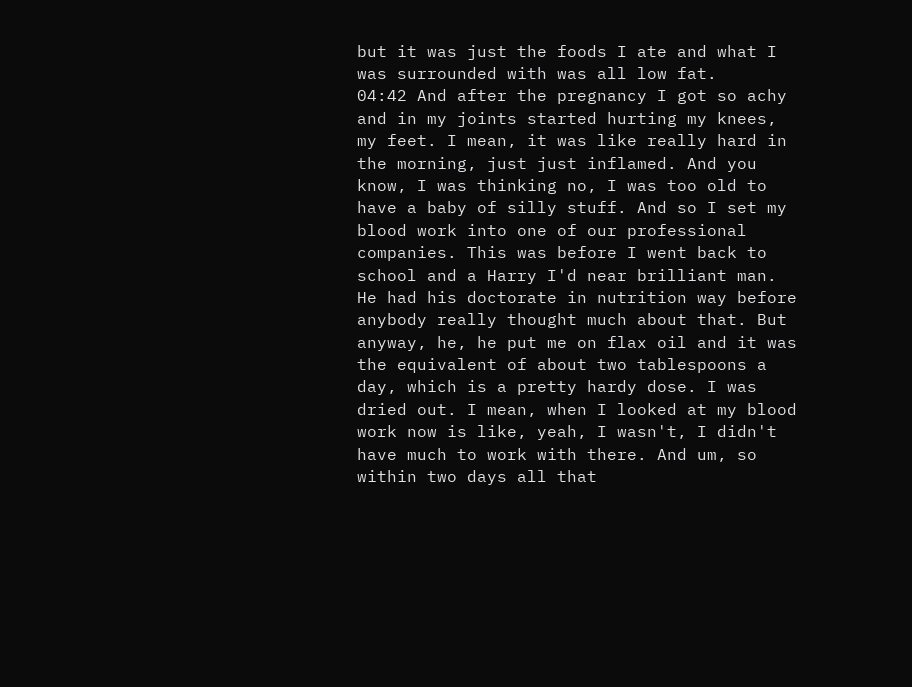but it was just the foods I ate and what I was surrounded with was all low fat.
04:42 And after the pregnancy I got so achy and in my joints started hurting my knees, my feet. I mean, it was like really hard in the morning, just just inflamed. And you know, I was thinking no, I was too old to have a baby of silly stuff. And so I set my blood work into one of our professional companies. This was before I went back to school and a Harry I'd near brilliant man. He had his doctorate in nutrition way before anybody really thought much about that. But anyway, he, he put me on flax oil and it was the equivalent of about two tablespoons a day, which is a pretty hardy dose. I was dried out. I mean, when I looked at my blood work now is like, yeah, I wasn't, I didn't have much to work with there. And um, so within two days all that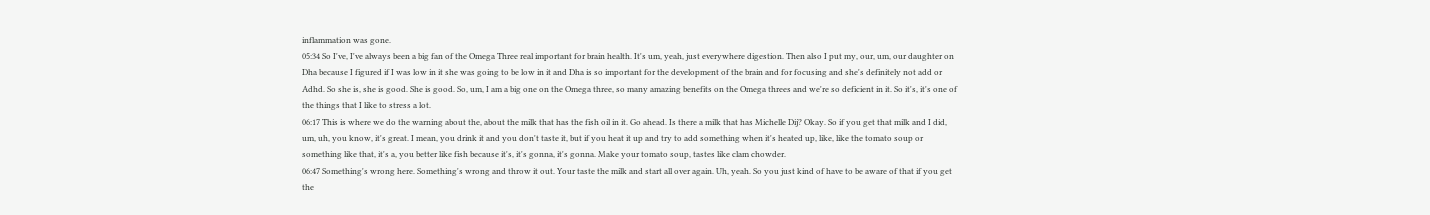inflammation was gone.
05:34 So I've, I've always been a big fan of the Omega Three real important for brain health. It's um, yeah, just everywhere digestion. Then also I put my, our, um, our daughter on Dha because I figured if I was low in it she was going to be low in it and Dha is so important for the development of the brain and for focusing and she's definitely not add or Adhd. So she is, she is good. She is good. So, um, I am a big one on the Omega three, so many amazing benefits on the Omega threes and we're so deficient in it. So it's, it's one of the things that I like to stress a lot.
06:17 This is where we do the warning about the, about the milk that has the fish oil in it. Go ahead. Is there a milk that has Michelle Dij? Okay. So if you get that milk and I did, um, uh, you know, it's great. I mean, you drink it and you don't taste it, but if you heat it up and try to add something when it's heated up, like, like the tomato soup or something like that, it's a, you better like fish because it's, it's gonna, it's gonna. Make your tomato soup, tastes like clam chowder.
06:47 Something's wrong here. Something's wrong and throw it out. Your taste the milk and start all over again. Uh, yeah. So you just kind of have to be aware of that if you get the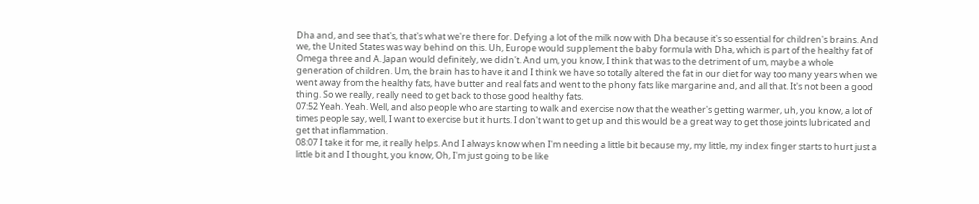Dha and, and see that's, that's what we're there for. Defying a lot of the milk now with Dha because it's so essential for children's brains. And we, the United States was way behind on this. Uh, Europe would supplement the baby formula with Dha, which is part of the healthy fat of Omega three and A. Japan would definitely, we didn't. And um, you know, I think that was to the detriment of um, maybe a whole generation of children. Um, the brain has to have it and I think we have so totally altered the fat in our diet for way too many years when we went away from the healthy fats, have butter and real fats and went to the phony fats like margarine and, and all that. It's not been a good thing. So we really, really need to get back to those good healthy fats.
07:52 Yeah. Yeah. Well, and also people who are starting to walk and exercise now that the weather's getting warmer, uh, you know, a lot of times people say, well, I want to exercise but it hurts. I don't want to get up and this would be a great way to get those joints lubricated and get that inflammation.
08:07 I take it for me, it really helps. And I always know when I'm needing a little bit because my, my little, my index finger starts to hurt just a little bit and I thought, you know, Oh, I'm just going to be like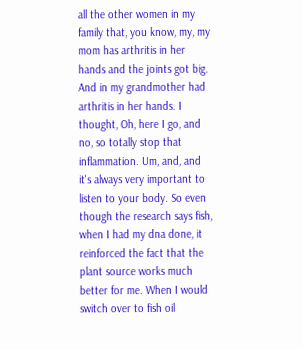all the other women in my family that, you know, my, my mom has arthritis in her hands and the joints got big. And in my grandmother had arthritis in her hands. I thought, Oh, here I go, and no, so totally stop that inflammation. Um, and, and it's always very important to listen to your body. So even though the research says fish, when I had my dna done, it reinforced the fact that the plant source works much better for me. When I would switch over to fish oil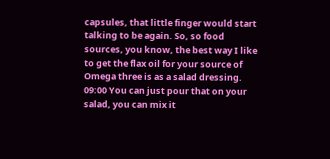capsules, that little finger would start talking to be again. So, so food sources, you know, the best way I like to get the flax oil for your source of Omega three is as a salad dressing.
09:00 You can just pour that on your salad, you can mix it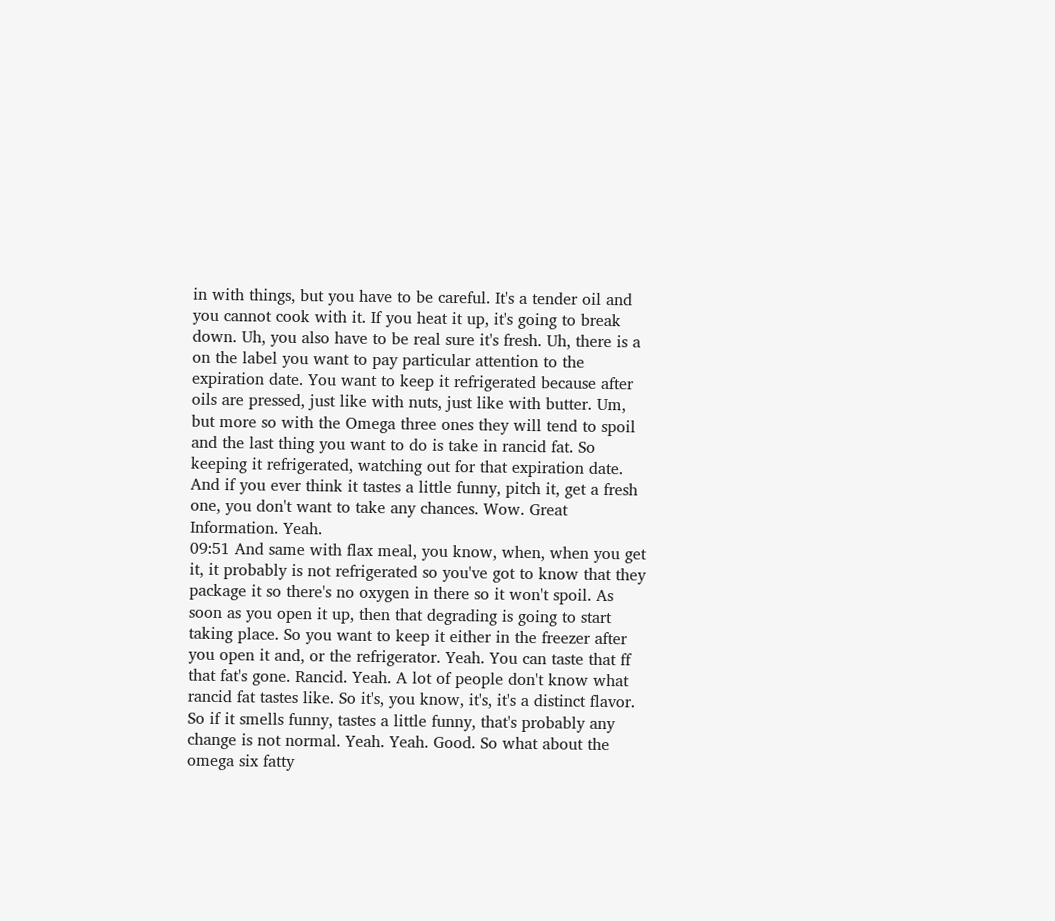in with things, but you have to be careful. It's a tender oil and you cannot cook with it. If you heat it up, it's going to break down. Uh, you also have to be real sure it's fresh. Uh, there is a on the label you want to pay particular attention to the expiration date. You want to keep it refrigerated because after oils are pressed, just like with nuts, just like with butter. Um, but more so with the Omega three ones they will tend to spoil and the last thing you want to do is take in rancid fat. So keeping it refrigerated, watching out for that expiration date. And if you ever think it tastes a little funny, pitch it, get a fresh one, you don't want to take any chances. Wow. Great Information. Yeah.
09:51 And same with flax meal, you know, when, when you get it, it probably is not refrigerated so you've got to know that they package it so there's no oxygen in there so it won't spoil. As soon as you open it up, then that degrading is going to start taking place. So you want to keep it either in the freezer after you open it and, or the refrigerator. Yeah. You can taste that ff that fat's gone. Rancid. Yeah. A lot of people don't know what rancid fat tastes like. So it's, you know, it's, it's a distinct flavor. So if it smells funny, tastes a little funny, that's probably any change is not normal. Yeah. Yeah. Good. So what about the omega six fatty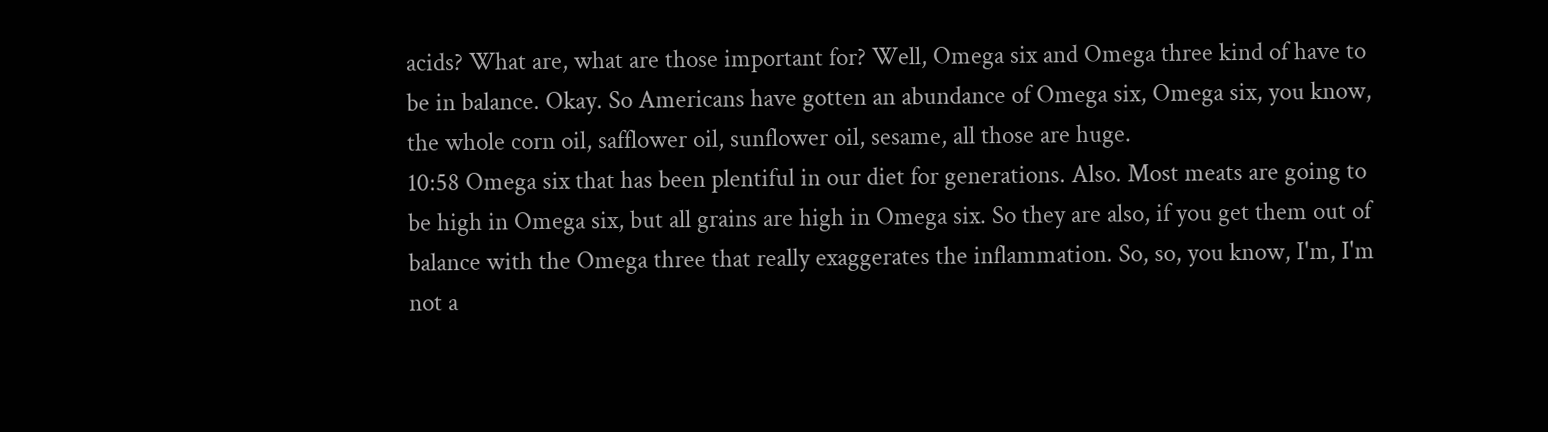acids? What are, what are those important for? Well, Omega six and Omega three kind of have to be in balance. Okay. So Americans have gotten an abundance of Omega six, Omega six, you know, the whole corn oil, safflower oil, sunflower oil, sesame, all those are huge.
10:58 Omega six that has been plentiful in our diet for generations. Also. Most meats are going to be high in Omega six, but all grains are high in Omega six. So they are also, if you get them out of balance with the Omega three that really exaggerates the inflammation. So, so, you know, I'm, I'm not a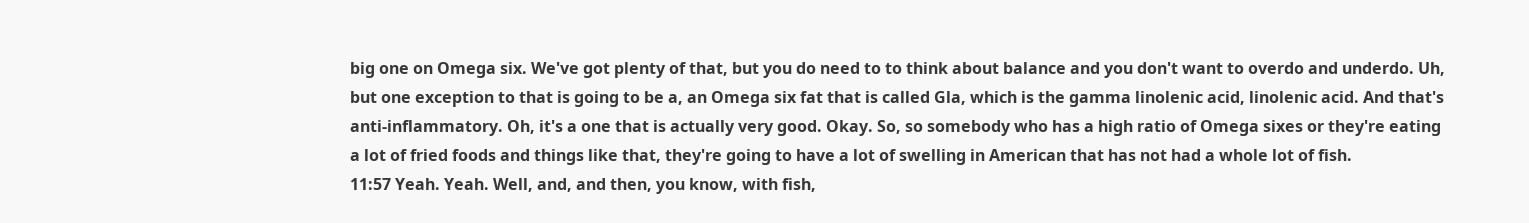big one on Omega six. We've got plenty of that, but you do need to to think about balance and you don't want to overdo and underdo. Uh, but one exception to that is going to be a, an Omega six fat that is called Gla, which is the gamma linolenic acid, linolenic acid. And that's anti-inflammatory. Oh, it's a one that is actually very good. Okay. So, so somebody who has a high ratio of Omega sixes or they're eating a lot of fried foods and things like that, they're going to have a lot of swelling in American that has not had a whole lot of fish.
11:57 Yeah. Yeah. Well, and, and then, you know, with fish,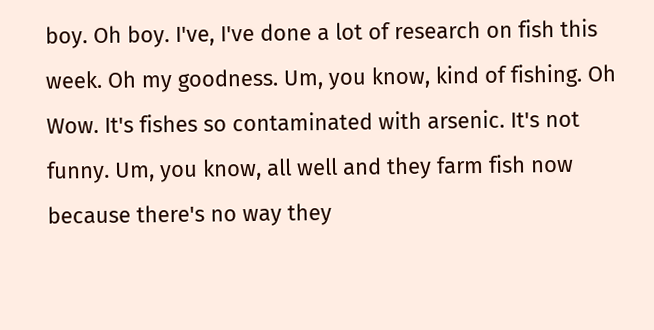boy. Oh boy. I've, I've done a lot of research on fish this week. Oh my goodness. Um, you know, kind of fishing. Oh Wow. It's fishes so contaminated with arsenic. It's not funny. Um, you know, all well and they farm fish now because there's no way they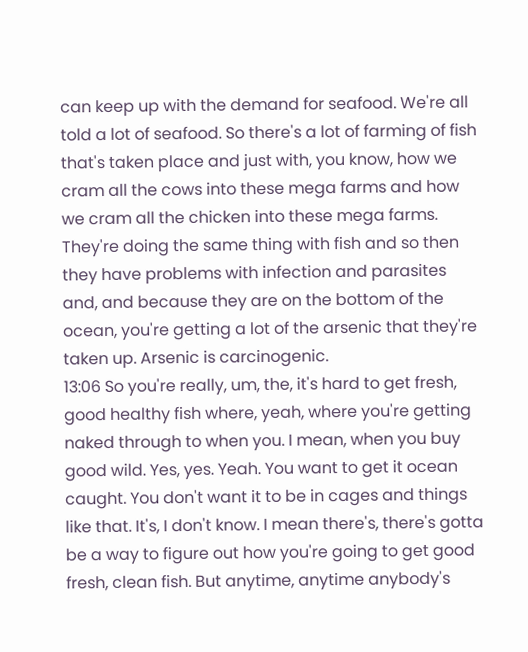can keep up with the demand for seafood. We're all told a lot of seafood. So there's a lot of farming of fish that's taken place and just with, you know, how we cram all the cows into these mega farms and how we cram all the chicken into these mega farms. They're doing the same thing with fish and so then they have problems with infection and parasites and, and because they are on the bottom of the ocean, you're getting a lot of the arsenic that they're taken up. Arsenic is carcinogenic.
13:06 So you're really, um, the, it's hard to get fresh, good healthy fish where, yeah, where you're getting naked through to when you. I mean, when you buy good wild. Yes, yes. Yeah. You want to get it ocean caught. You don't want it to be in cages and things like that. It's, I don't know. I mean there's, there's gotta be a way to figure out how you're going to get good fresh, clean fish. But anytime, anytime anybody's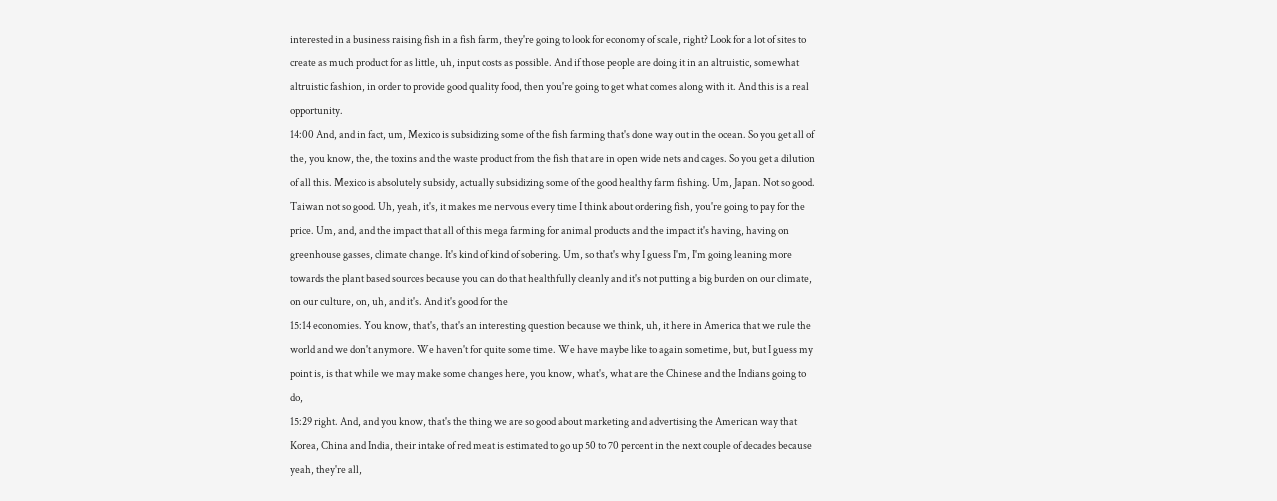interested in a business raising fish in a fish farm, they're going to look for economy of scale, right? Look for a lot of sites to create as much product for as little, uh, input costs as possible. And if those people are doing it in an altruistic, somewhat altruistic fashion, in order to provide good quality food, then you're going to get what comes along with it. And this is a real opportunity.
14:00 And, and in fact, um, Mexico is subsidizing some of the fish farming that's done way out in the ocean. So you get all of the, you know, the, the toxins and the waste product from the fish that are in open wide nets and cages. So you get a dilution of all this. Mexico is absolutely subsidy, actually subsidizing some of the good healthy farm fishing. Um, Japan. Not so good. Taiwan not so good. Uh, yeah, it's, it makes me nervous every time I think about ordering fish, you're going to pay for the price. Um, and, and the impact that all of this mega farming for animal products and the impact it's having, having on greenhouse gasses, climate change. It's kind of kind of sobering. Um, so that's why I guess I'm, I'm going leaning more towards the plant based sources because you can do that healthfully cleanly and it's not putting a big burden on our climate, on our culture, on, uh, and it's. And it's good for the
15:14 economies. You know, that's, that's an interesting question because we think, uh, it here in America that we rule the world and we don't anymore. We haven't for quite some time. We have maybe like to again sometime, but, but I guess my point is, is that while we may make some changes here, you know, what's, what are the Chinese and the Indians going to do,
15:29 right. And, and you know, that's the thing we are so good about marketing and advertising the American way that Korea, China and India, their intake of red meat is estimated to go up 50 to 70 percent in the next couple of decades because yeah, they're all,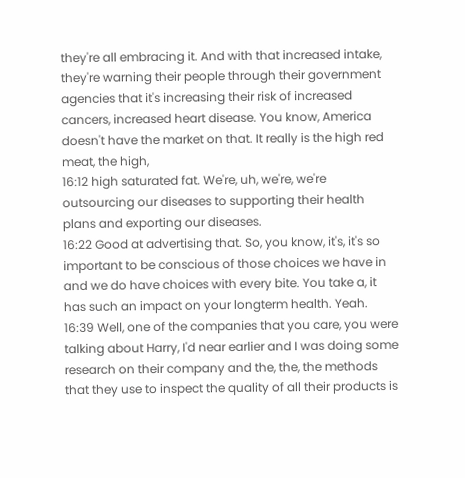they're all embracing it. And with that increased intake, they're warning their people through their government agencies that it's increasing their risk of increased cancers, increased heart disease. You know, America doesn't have the market on that. It really is the high red meat, the high,
16:12 high saturated fat. We're, uh, we're, we're outsourcing our diseases to supporting their health plans and exporting our diseases.
16:22 Good at advertising that. So, you know, it's, it's so important to be conscious of those choices we have in and we do have choices with every bite. You take a, it has such an impact on your longterm health. Yeah.
16:39 Well, one of the companies that you care, you were talking about Harry, I'd near earlier and I was doing some research on their company and the, the, the methods that they use to inspect the quality of all their products is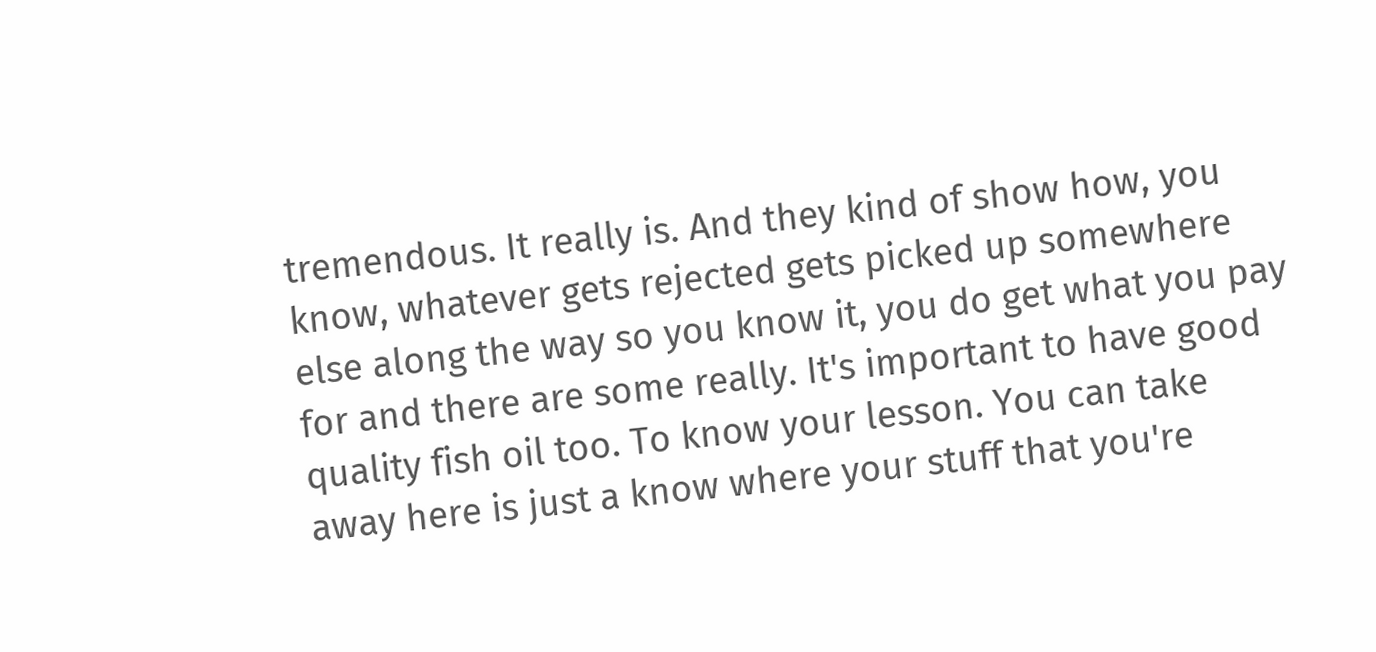tremendous. It really is. And they kind of show how, you know, whatever gets rejected gets picked up somewhere else along the way so you know it, you do get what you pay for and there are some really. It's important to have good quality fish oil too. To know your lesson. You can take away here is just a know where your stuff that you're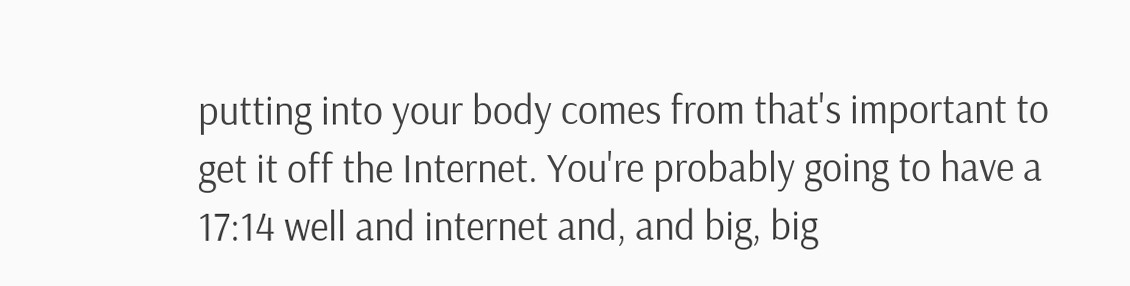putting into your body comes from that's important to get it off the Internet. You're probably going to have a
17:14 well and internet and, and big, big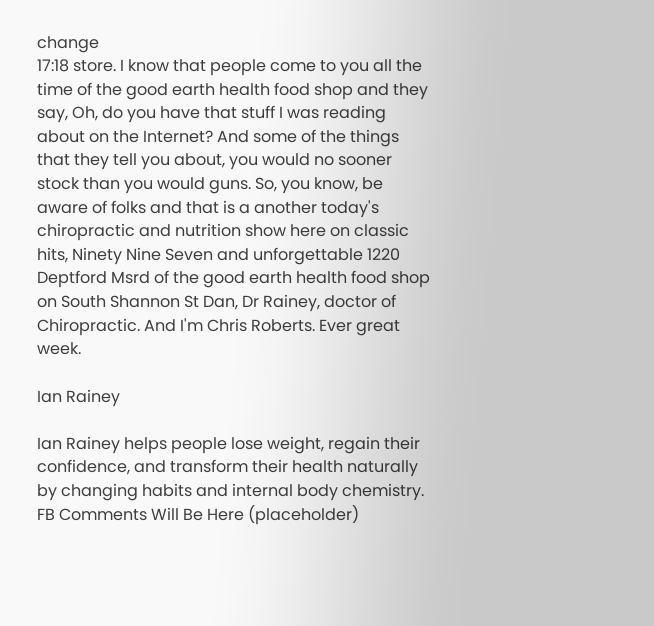change
17:18 store. I know that people come to you all the time of the good earth health food shop and they say, Oh, do you have that stuff I was reading about on the Internet? And some of the things that they tell you about, you would no sooner stock than you would guns. So, you know, be aware of folks and that is a another today's chiropractic and nutrition show here on classic hits, Ninety Nine Seven and unforgettable 1220 Deptford Msrd of the good earth health food shop on South Shannon St Dan, Dr Rainey, doctor of Chiropractic. And I'm Chris Roberts. Ever great week.

Ian Rainey

Ian Rainey helps people lose weight, regain their confidence, and transform their health naturally by changing habits and internal body chemistry.
FB Comments Will Be Here (placeholder)